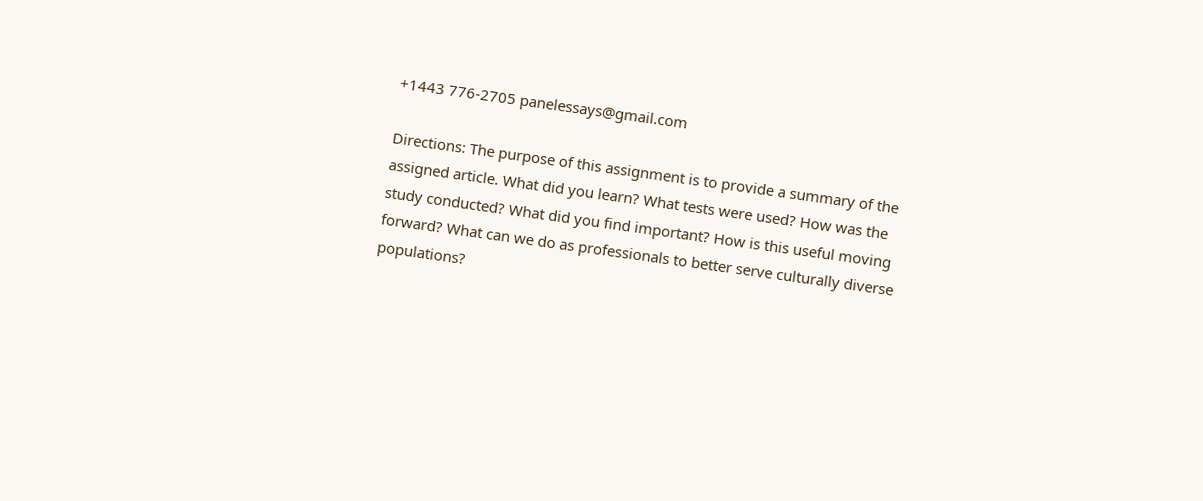+1443 776-2705 panelessays@gmail.com

Directions: The purpose of this assignment is to provide a summary of the assigned article. What did you learn? What tests were used? How was the study conducted? What did you find important? How is this useful moving forward? What can we do as professionals to better serve culturally diverse populations?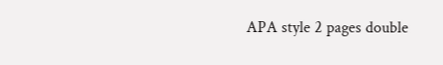APA style 2 pages double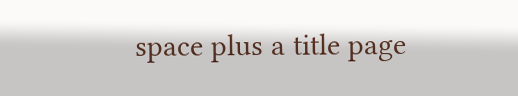space plus a title page